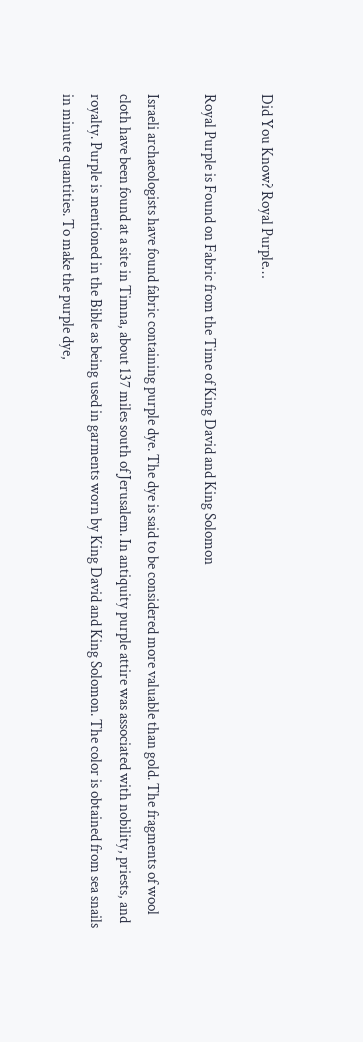Did You Know? Royal Purple…

Royal Purple is Found on Fabric from the Time of King David and King Solomon

Israeli archaeologists have found fabric containing purple dye. The dye is said to be considered more valuable than gold. The fragments of wool cloth have been found at a site in Timna, about 137 miles south of Jerusalem. In antiquity purple attire was associated with nobility, priests, and royalty. Purple is mentioned in the Bible as being used in garments worn by King David and King Solomon. The color is obtained from sea snails in minute quantities. To make the purple dye,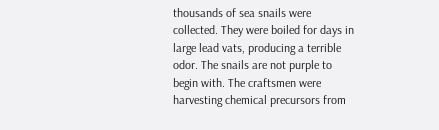thousands of sea snails were collected. They were boiled for days in large lead vats, producing a terrible odor. The snails are not purple to begin with. The craftsmen were harvesting chemical precursors from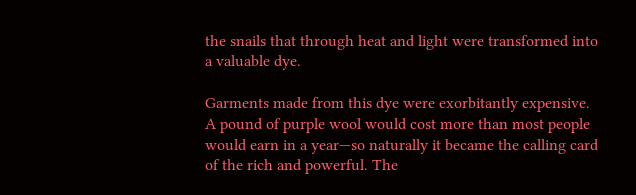the snails that through heat and light were transformed into a valuable dye.

Garments made from this dye were exorbitantly expensive. A pound of purple wool would cost more than most people would earn in a year—so naturally it became the calling card of the rich and powerful. The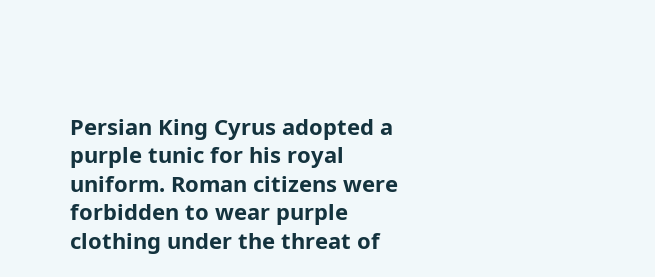Persian King Cyrus adopted a purple tunic for his royal uniform. Roman citizens were forbidden to wear purple clothing under the threat of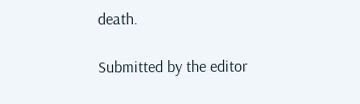death.

Submitted by the editor